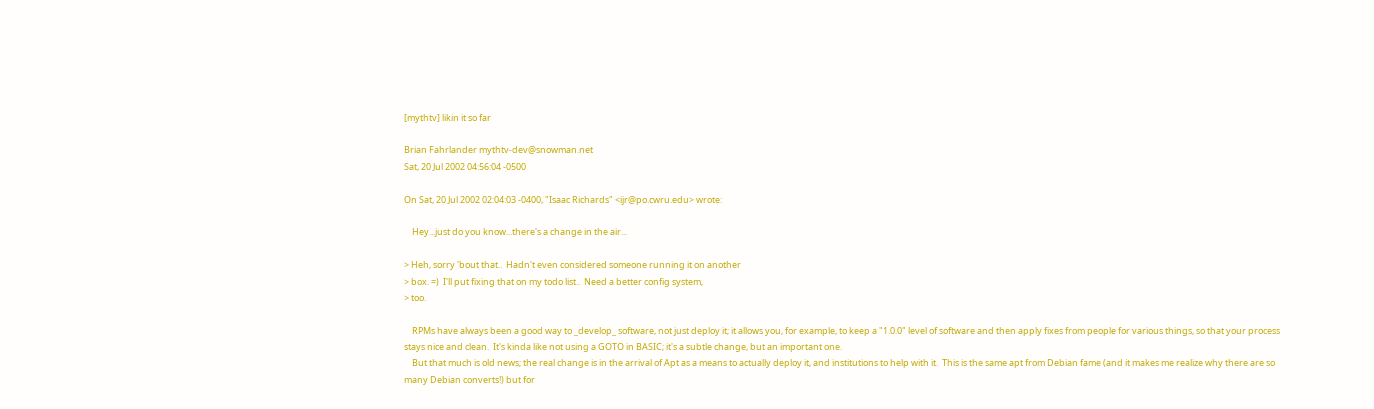[mythtv] likin it so far

Brian Fahrlander mythtv-dev@snowman.net
Sat, 20 Jul 2002 04:56:04 -0500

On Sat, 20 Jul 2002 02:04:03 -0400, "Isaac Richards" <ijr@po.cwru.edu> wrote:

    Hey...just do you know...there's a change in the air...

> Heh, sorry 'bout that..  Hadn't even considered someone running it on another
> box. =)  I'll put fixing that on my todo list..  Need a better config system,
> too.

    RPMs have always been a good way to _develop_ software, not just deploy it; it allows you, for example, to keep a "1.0.0" level of software and then apply fixes from people for various things, so that your process stays nice and clean.  It's kinda like not using a GOTO in BASIC; it's a subtle change, but an important one.
    But that much is old news; the real change is in the arrival of Apt as a means to actually deploy it, and institutions to help with it.  This is the same apt from Debian fame (and it makes me realize why there are so many Debian converts!) but for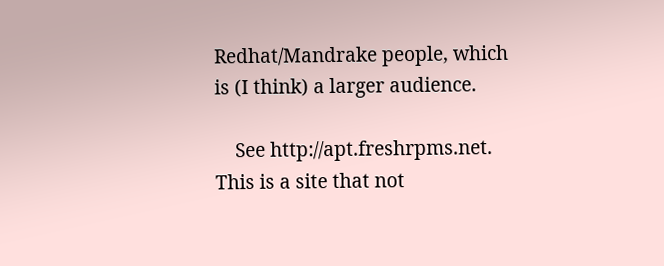Redhat/Mandrake people, which is (I think) a larger audience.

    See http://apt.freshrpms.net.  This is a site that not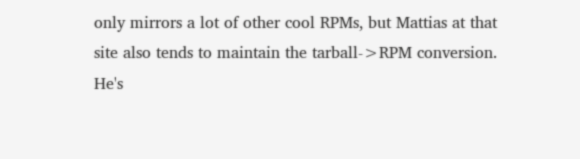only mirrors a lot of other cool RPMs, but Mattias at that site also tends to maintain the tarball->RPM conversion.  He's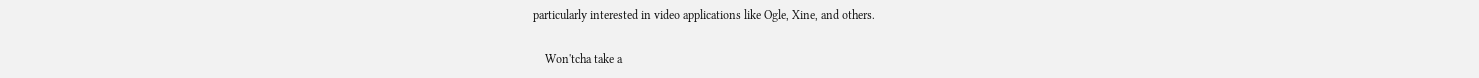particularly interested in video applications like Ogle, Xine, and others.

    Won'tcha take a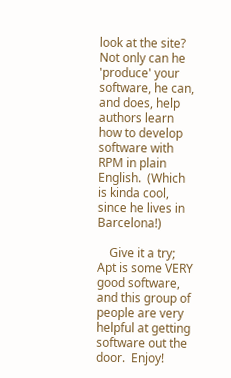look at the site?  Not only can he 'produce' your software, he can, and does, help authors learn how to develop software with RPM in plain English.  (Which is kinda cool, since he lives in Barcelona!)

    Give it a try; Apt is some VERY good software, and this group of people are very helpful at getting software out the door.  Enjoy!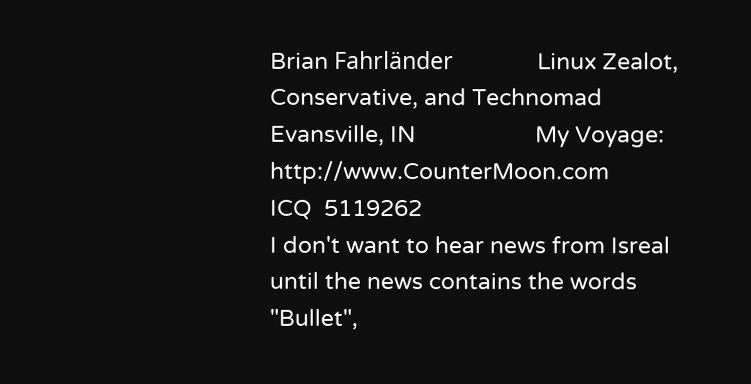Brian Fahrländer              Linux Zealot, Conservative, and Technomad
Evansville, IN                    My Voyage: http://www.CounterMoon.com
ICQ  5119262
I don't want to hear news from Isreal until the news contains the words
"Bullet",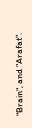"Brain", and "Arafat".